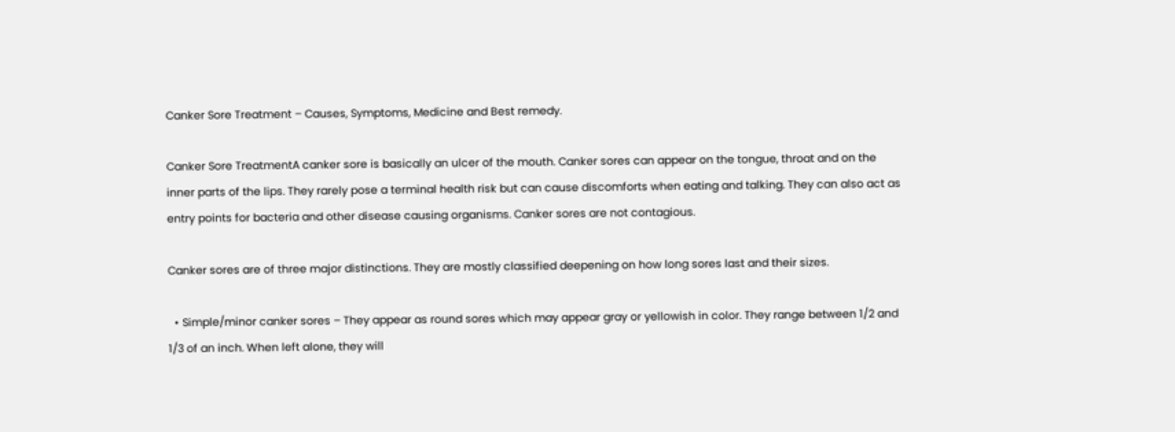Canker Sore Treatment – Causes, Symptoms, Medicine and Best remedy.

Canker Sore TreatmentA canker sore is basically an ulcer of the mouth. Canker sores can appear on the tongue, throat and on the inner parts of the lips. They rarely pose a terminal health risk but can cause discomforts when eating and talking. They can also act as entry points for bacteria and other disease causing organisms. Canker sores are not contagious.

Canker sores are of three major distinctions. They are mostly classified deepening on how long sores last and their sizes.

  • Simple/minor canker sores – They appear as round sores which may appear gray or yellowish in color. They range between 1/2 and 1/3 of an inch. When left alone, they will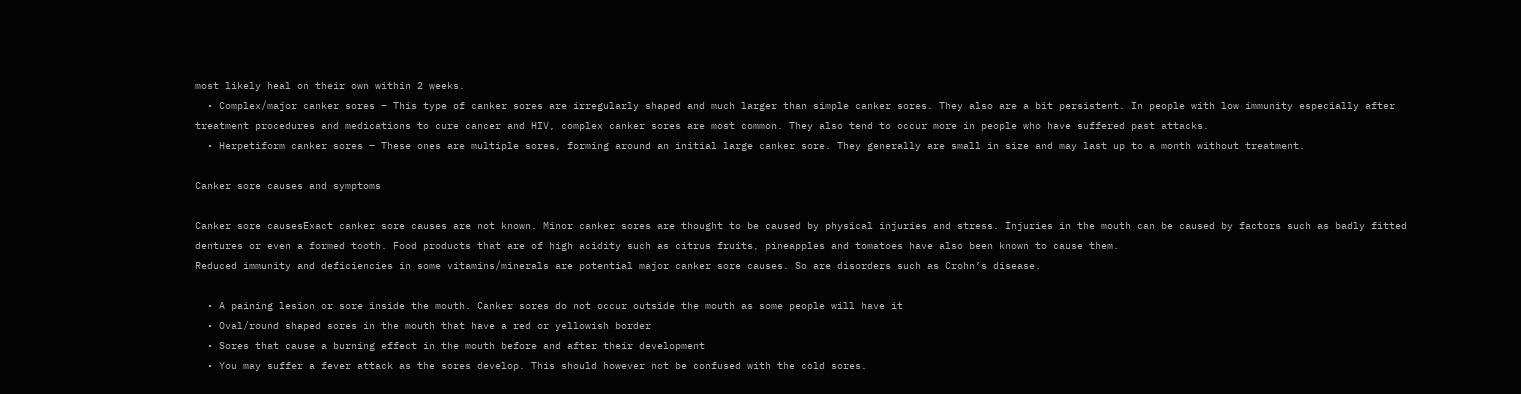most likely heal on their own within 2 weeks.
  • Complex/major canker sores – This type of canker sores are irregularly shaped and much larger than simple canker sores. They also are a bit persistent. In people with low immunity especially after treatment procedures and medications to cure cancer and HIV, complex canker sores are most common. They also tend to occur more in people who have suffered past attacks.
  • Herpetiform canker sores – These ones are multiple sores, forming around an initial large canker sore. They generally are small in size and may last up to a month without treatment.

Canker sore causes and symptoms

Canker sore causesExact canker sore causes are not known. Minor canker sores are thought to be caused by physical injuries and stress. Injuries in the mouth can be caused by factors such as badly fitted dentures or even a formed tooth. Food products that are of high acidity such as citrus fruits, pineapples and tomatoes have also been known to cause them.
Reduced immunity and deficiencies in some vitamins/minerals are potential major canker sore causes. So are disorders such as Crohn’s disease.

  • A paining lesion or sore inside the mouth. Canker sores do not occur outside the mouth as some people will have it
  • Oval/round shaped sores in the mouth that have a red or yellowish border
  • Sores that cause a burning effect in the mouth before and after their development
  • You may suffer a fever attack as the sores develop. This should however not be confused with the cold sores.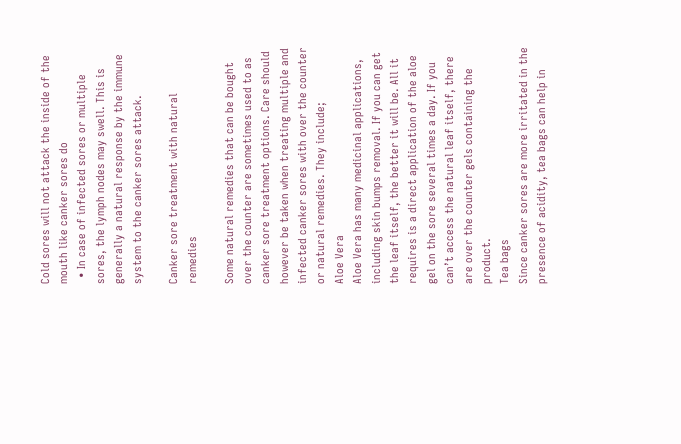Cold sores will not attack the inside of the mouth like canker sores do
  • In case of infected sores or multiple sores, the lymph nodes may swell. This is generally a natural response by the immune system to the canker sores attack.

Canker sore treatment with natural remedies

Some natural remedies that can be bought over the counter are sometimes used to as canker sore treatment options. Care should however be taken when treating multiple and infected canker sores with over the counter or natural remedies. They include;
Aloe Vera
Aloe Vera has many medicinal applications, including skin bumps removal. If you can get the leaf itself, the better it will be. All it requires is a direct application of the aloe gel on the sore several times a day. If you can’t access the natural leaf itself, there are over the counter gels containing the product.
Tea bags
Since canker sores are more irritated in the presence of acidity, tea bags can help in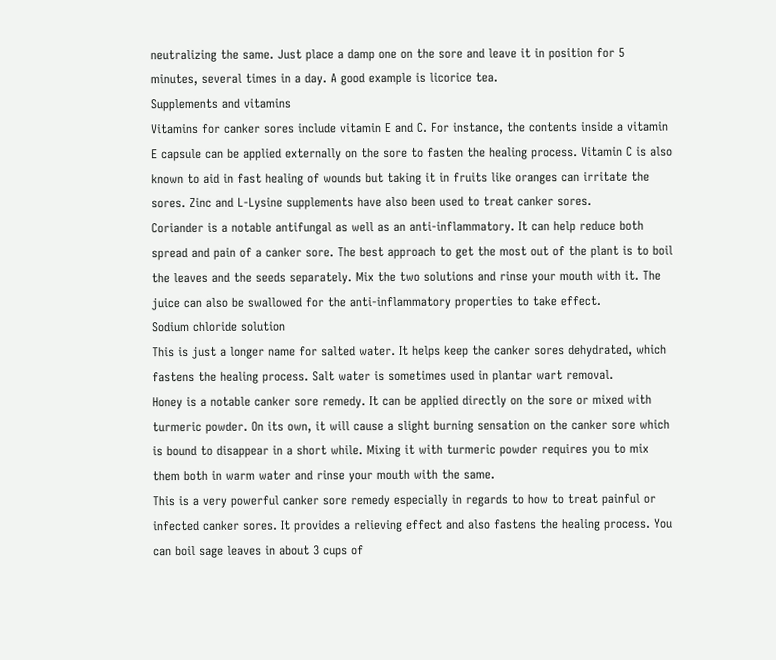neutralizing the same. Just place a damp one on the sore and leave it in position for 5 minutes, several times in a day. A good example is licorice tea.
Supplements and vitamins
Vitamins for canker sores include vitamin E and C. For instance, the contents inside a vitamin E capsule can be applied externally on the sore to fasten the healing process. Vitamin C is also known to aid in fast healing of wounds but taking it in fruits like oranges can irritate the sores. Zinc and L-Lysine supplements have also been used to treat canker sores.
Coriander is a notable antifungal as well as an anti-inflammatory. It can help reduce both spread and pain of a canker sore. The best approach to get the most out of the plant is to boil the leaves and the seeds separately. Mix the two solutions and rinse your mouth with it. The juice can also be swallowed for the anti-inflammatory properties to take effect.
Sodium chloride solution
This is just a longer name for salted water. It helps keep the canker sores dehydrated, which fastens the healing process. Salt water is sometimes used in plantar wart removal.
Honey is a notable canker sore remedy. It can be applied directly on the sore or mixed with turmeric powder. On its own, it will cause a slight burning sensation on the canker sore which is bound to disappear in a short while. Mixing it with turmeric powder requires you to mix them both in warm water and rinse your mouth with the same.
This is a very powerful canker sore remedy especially in regards to how to treat painful or infected canker sores. It provides a relieving effect and also fastens the healing process. You can boil sage leaves in about 3 cups of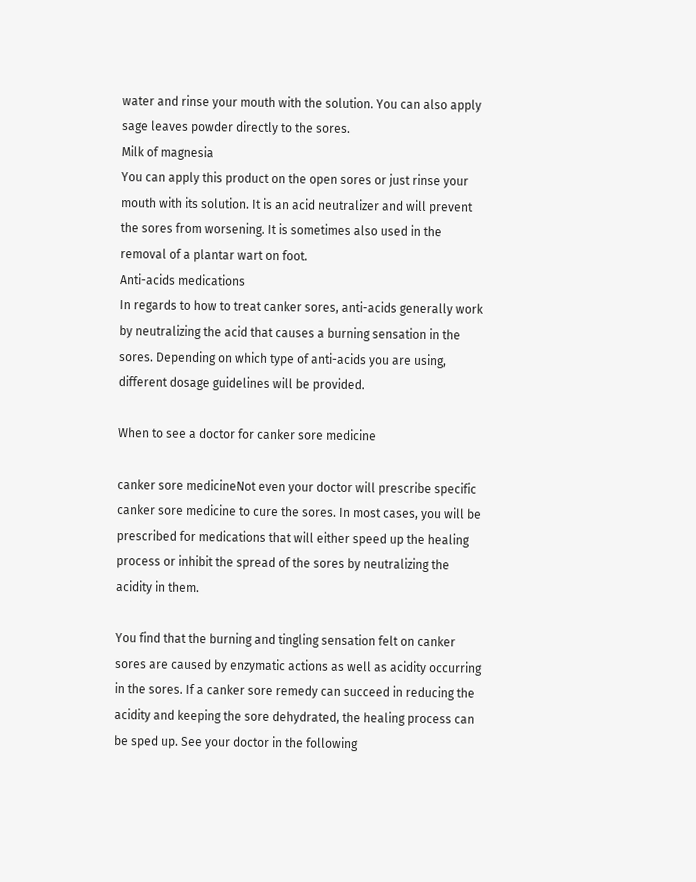water and rinse your mouth with the solution. You can also apply sage leaves powder directly to the sores.
Milk of magnesia
You can apply this product on the open sores or just rinse your mouth with its solution. It is an acid neutralizer and will prevent the sores from worsening. It is sometimes also used in the removal of a plantar wart on foot.
Anti-acids medications
In regards to how to treat canker sores, anti-acids generally work by neutralizing the acid that causes a burning sensation in the sores. Depending on which type of anti-acids you are using, different dosage guidelines will be provided.

When to see a doctor for canker sore medicine

canker sore medicineNot even your doctor will prescribe specific canker sore medicine to cure the sores. In most cases, you will be prescribed for medications that will either speed up the healing process or inhibit the spread of the sores by neutralizing the acidity in them.

You find that the burning and tingling sensation felt on canker sores are caused by enzymatic actions as well as acidity occurring in the sores. If a canker sore remedy can succeed in reducing the acidity and keeping the sore dehydrated, the healing process can be sped up. See your doctor in the following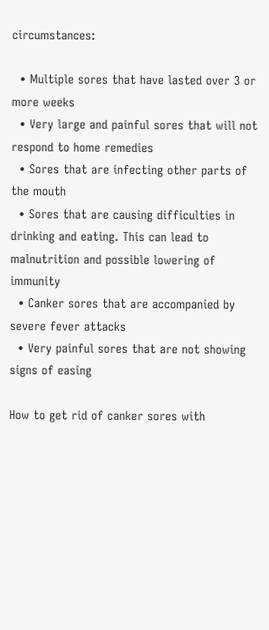circumstances:

  • Multiple sores that have lasted over 3 or more weeks
  • Very large and painful sores that will not respond to home remedies
  • Sores that are infecting other parts of the mouth
  • Sores that are causing difficulties in drinking and eating. This can lead to malnutrition and possible lowering of immunity
  • Canker sores that are accompanied by severe fever attacks
  • Very painful sores that are not showing signs of easing

How to get rid of canker sores with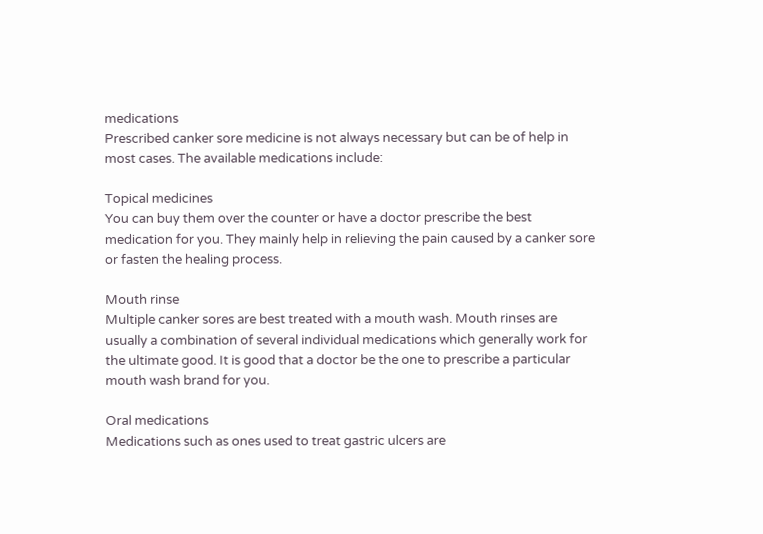medications
Prescribed canker sore medicine is not always necessary but can be of help in most cases. The available medications include:

Topical medicines
You can buy them over the counter or have a doctor prescribe the best medication for you. They mainly help in relieving the pain caused by a canker sore or fasten the healing process.

Mouth rinse
Multiple canker sores are best treated with a mouth wash. Mouth rinses are usually a combination of several individual medications which generally work for the ultimate good. It is good that a doctor be the one to prescribe a particular mouth wash brand for you.

Oral medications
Medications such as ones used to treat gastric ulcers are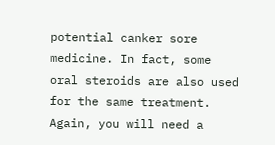potential canker sore medicine. In fact, some oral steroids are also used for the same treatment. Again, you will need a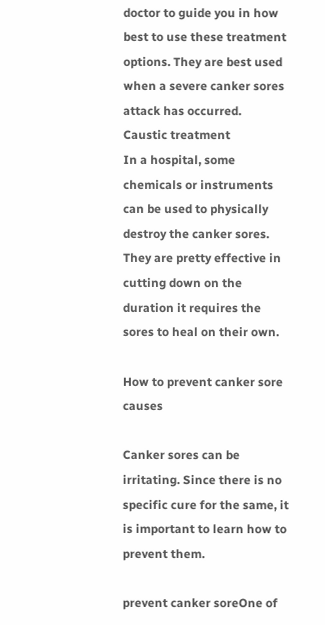doctor to guide you in how best to use these treatment options. They are best used when a severe canker sores attack has occurred.
Caustic treatment
In a hospital, some chemicals or instruments can be used to physically destroy the canker sores. They are pretty effective in cutting down on the duration it requires the sores to heal on their own.

How to prevent canker sore causes

Canker sores can be irritating. Since there is no specific cure for the same, it is important to learn how to prevent them.

prevent canker soreOne of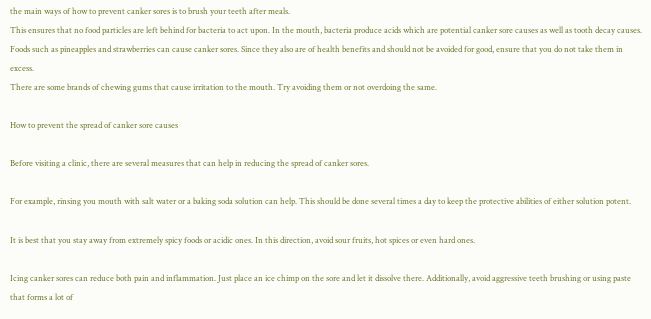the main ways of how to prevent canker sores is to brush your teeth after meals.
This ensures that no food particles are left behind for bacteria to act upon. In the mouth, bacteria produce acids which are potential canker sore causes as well as tooth decay causes.
Foods such as pineapples and strawberries can cause canker sores. Since they also are of health benefits and should not be avoided for good, ensure that you do not take them in excess.
There are some brands of chewing gums that cause irritation to the mouth. Try avoiding them or not overdoing the same.

How to prevent the spread of canker sore causes

Before visiting a clinic, there are several measures that can help in reducing the spread of canker sores.

For example, rinsing you mouth with salt water or a baking soda solution can help. This should be done several times a day to keep the protective abilities of either solution potent.

It is best that you stay away from extremely spicy foods or acidic ones. In this direction, avoid sour fruits, hot spices or even hard ones.

Icing canker sores can reduce both pain and inflammation. Just place an ice chimp on the sore and let it dissolve there. Additionally, avoid aggressive teeth brushing or using paste that forms a lot of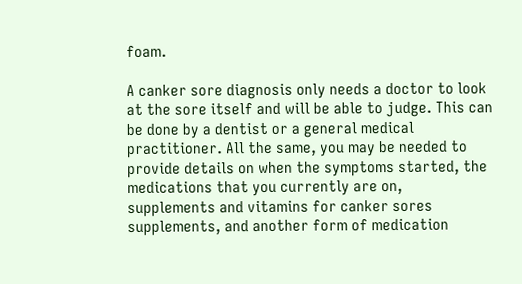foam.

A canker sore diagnosis only needs a doctor to look at the sore itself and will be able to judge. This can be done by a dentist or a general medical practitioner. All the same, you may be needed to provide details on when the symptoms started, the medications that you currently are on, supplements and vitamins for canker sores supplements, and another form of medication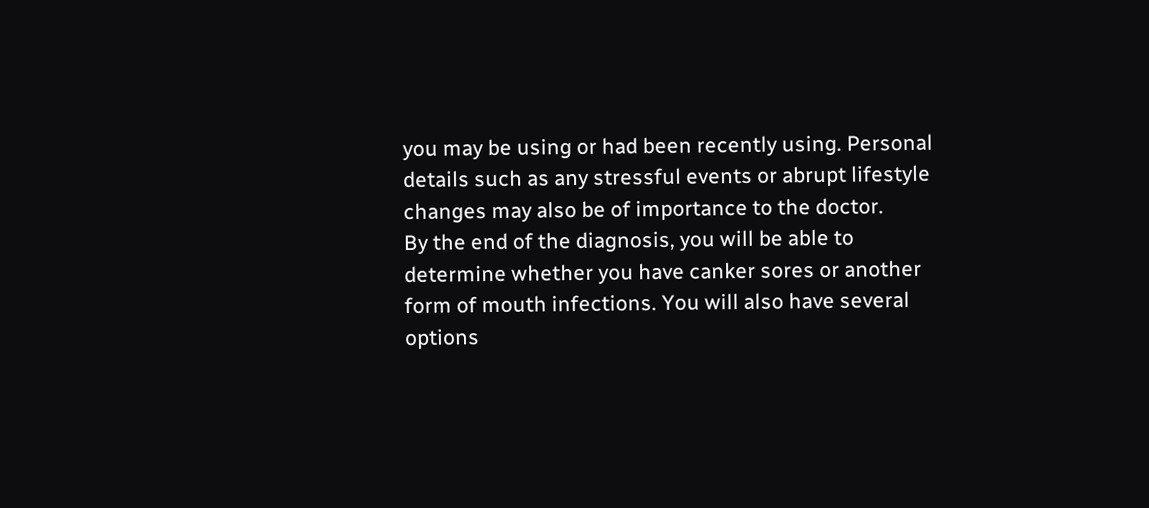you may be using or had been recently using. Personal details such as any stressful events or abrupt lifestyle changes may also be of importance to the doctor.
By the end of the diagnosis, you will be able to determine whether you have canker sores or another form of mouth infections. You will also have several options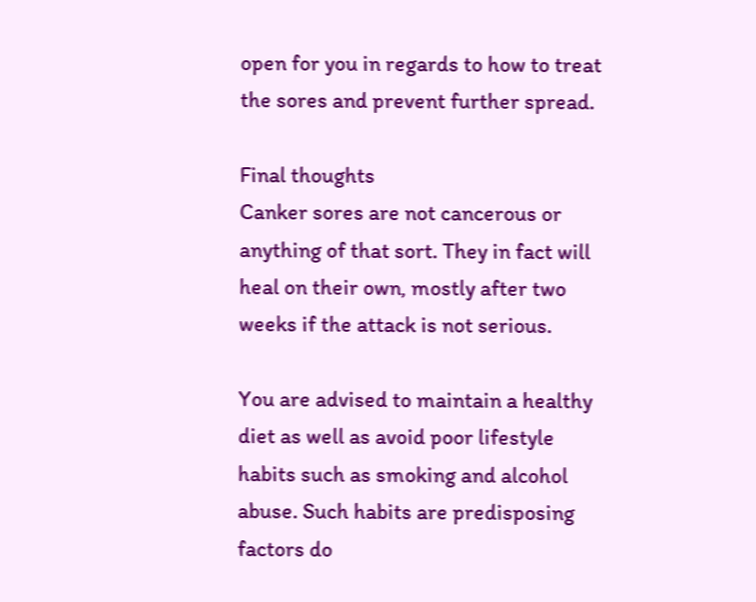open for you in regards to how to treat the sores and prevent further spread.

Final thoughts
Canker sores are not cancerous or anything of that sort. They in fact will heal on their own, mostly after two weeks if the attack is not serious.

You are advised to maintain a healthy diet as well as avoid poor lifestyle habits such as smoking and alcohol abuse. Such habits are predisposing factors do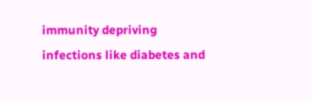immunity depriving infections like diabetes and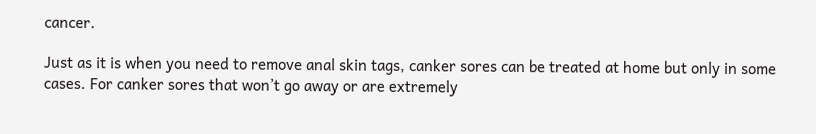cancer.

Just as it is when you need to remove anal skin tags, canker sores can be treated at home but only in some cases. For canker sores that won’t go away or are extremely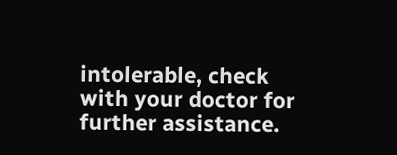intolerable, check with your doctor for further assistance.